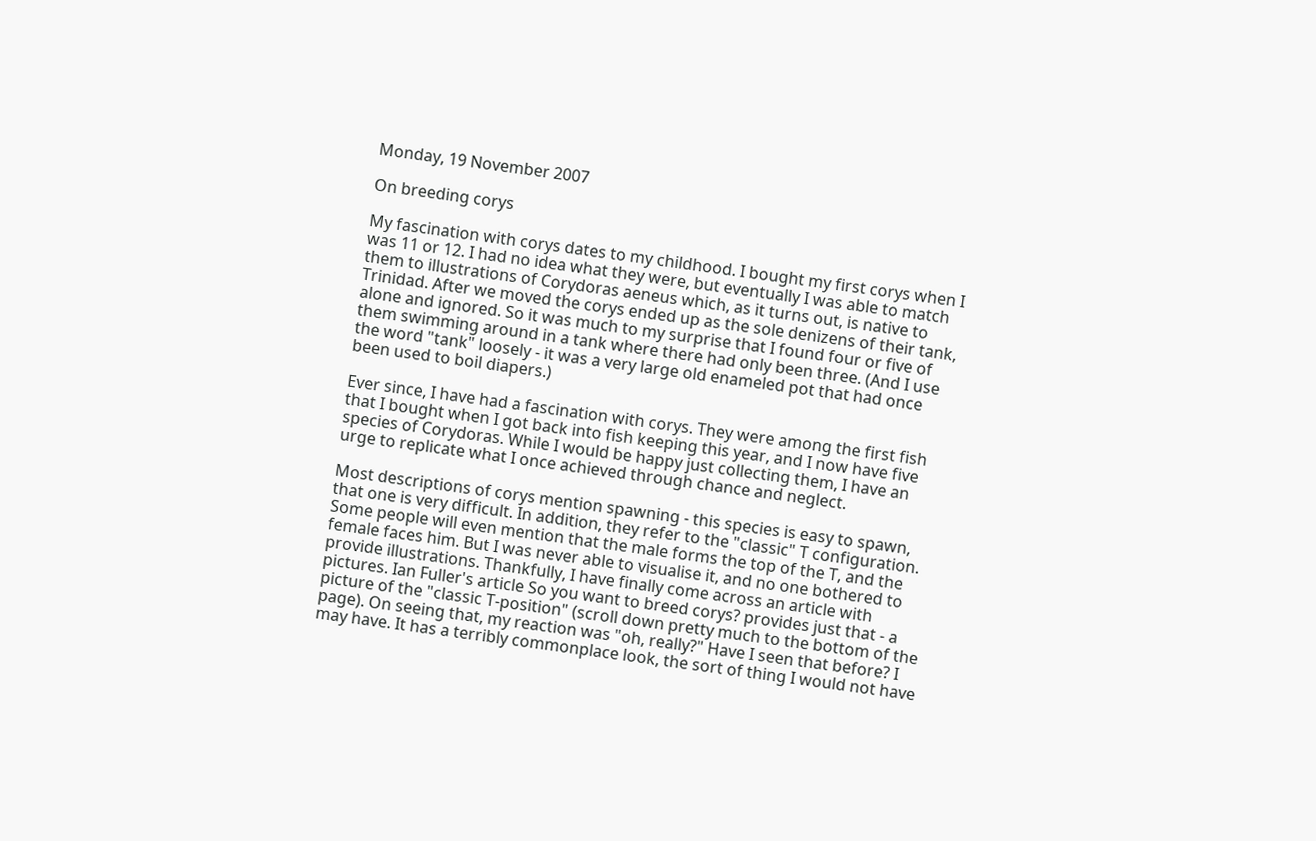Monday, 19 November 2007

On breeding corys

My fascination with corys dates to my childhood. I bought my first corys when I was 11 or 12. I had no idea what they were, but eventually I was able to match them to illustrations of Corydoras aeneus which, as it turns out, is native to Trinidad. After we moved the corys ended up as the sole denizens of their tank, alone and ignored. So it was much to my surprise that I found four or five of them swimming around in a tank where there had only been three. (And I use the word "tank" loosely - it was a very large old enameled pot that had once been used to boil diapers.)

Ever since, I have had a fascination with corys. They were among the first fish that I bought when I got back into fish keeping this year, and I now have five species of Corydoras. While I would be happy just collecting them, I have an urge to replicate what I once achieved through chance and neglect.

Most descriptions of corys mention spawning - this species is easy to spawn, that one is very difficult. In addition, they refer to the "classic" T configuration. Some people will even mention that the male forms the top of the T, and the female faces him. But I was never able to visualise it, and no one bothered to provide illustrations. Thankfully, I have finally come across an article with pictures. Ian Fuller's article So you want to breed corys? provides just that - a picture of the "classic T-position" (scroll down pretty much to the bottom of the page). On seeing that, my reaction was "oh, really?" Have I seen that before? I may have. It has a terribly commonplace look, the sort of thing I would not have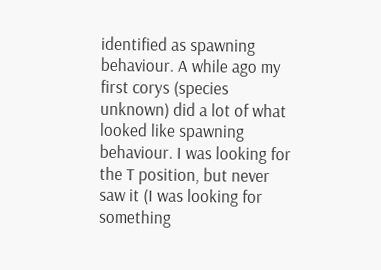identified as spawning behaviour. A while ago my first corys (species unknown) did a lot of what looked like spawning behaviour. I was looking for the T position, but never saw it (I was looking for something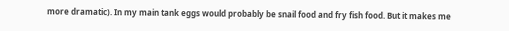more dramatic). In my main tank eggs would probably be snail food and fry fish food. But it makes me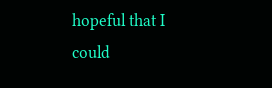hopeful that I could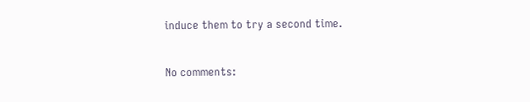induce them to try a second time.

No comments: